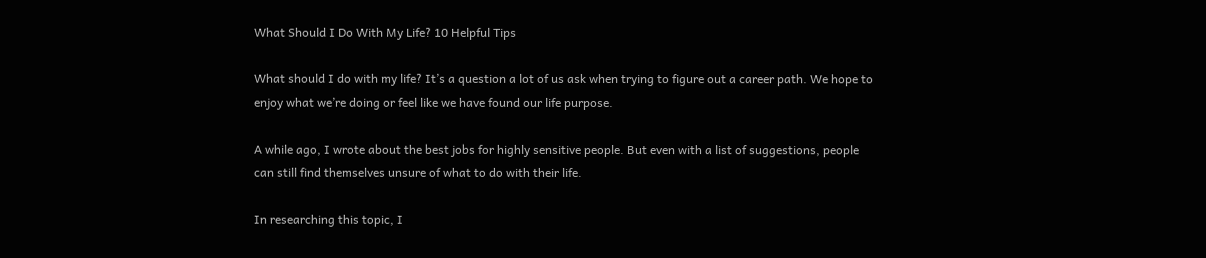What Should I Do With My Life? 10 Helpful Tips

What should I do with my life? It’s a question a lot of us ask when trying to figure out a career path. We hope to enjoy what we’re doing or feel like we have found our life purpose.

A while ago, I wrote about the best jobs for highly sensitive people. But even with a list of suggestions, people can still find themselves unsure of what to do with their life.

In researching this topic, I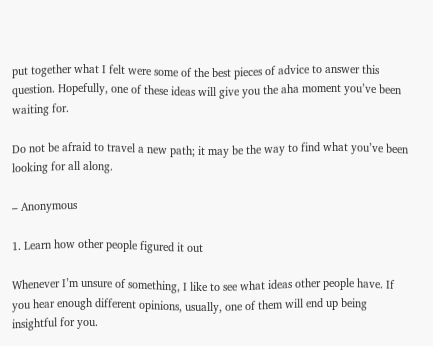put together what I felt were some of the best pieces of advice to answer this question. Hopefully, one of these ideas will give you the aha moment you’ve been waiting for.

Do not be afraid to travel a new path; it may be the way to find what you’ve been looking for all along.

– Anonymous

1. Learn how other people figured it out

Whenever I’m unsure of something, I like to see what ideas other people have. If you hear enough different opinions, usually, one of them will end up being insightful for you.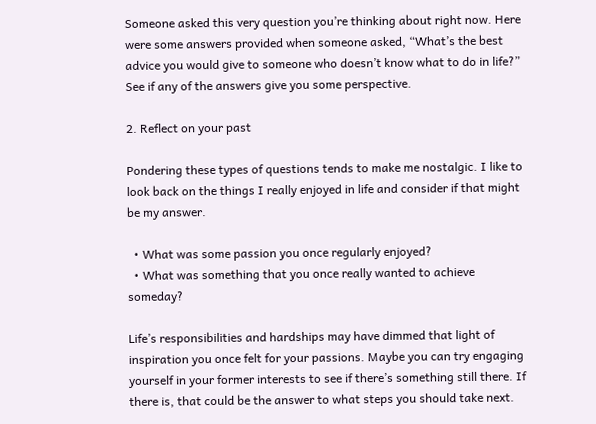Someone asked this very question you’re thinking about right now. Here were some answers provided when someone asked, “What’s the best advice you would give to someone who doesn’t know what to do in life?” See if any of the answers give you some perspective.

2. Reflect on your past

Pondering these types of questions tends to make me nostalgic. I like to look back on the things I really enjoyed in life and consider if that might be my answer.

  • What was some passion you once regularly enjoyed?
  • What was something that you once really wanted to achieve someday?

Life’s responsibilities and hardships may have dimmed that light of inspiration you once felt for your passions. Maybe you can try engaging yourself in your former interests to see if there’s something still there. If there is, that could be the answer to what steps you should take next.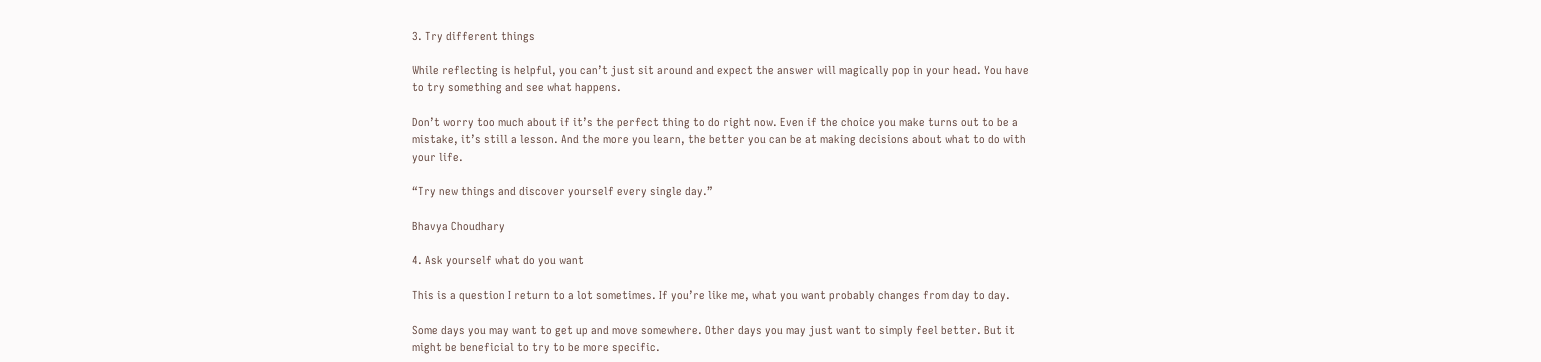3. Try different things

While reflecting is helpful, you can’t just sit around and expect the answer will magically pop in your head. You have to try something and see what happens.

Don’t worry too much about if it’s the perfect thing to do right now. Even if the choice you make turns out to be a mistake, it’s still a lesson. And the more you learn, the better you can be at making decisions about what to do with your life.

“Try new things and discover yourself every single day.”

Bhavya Choudhary

4. Ask yourself what do you want

This is a question I return to a lot sometimes. If you’re like me, what you want probably changes from day to day.

Some days you may want to get up and move somewhere. Other days you may just want to simply feel better. But it might be beneficial to try to be more specific.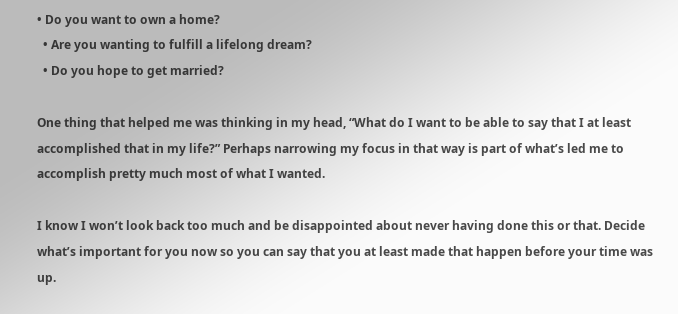• Do you want to own a home?
  • Are you wanting to fulfill a lifelong dream?
  • Do you hope to get married?

One thing that helped me was thinking in my head, “What do I want to be able to say that I at least accomplished that in my life?” Perhaps narrowing my focus in that way is part of what’s led me to accomplish pretty much most of what I wanted.

I know I won’t look back too much and be disappointed about never having done this or that. Decide what’s important for you now so you can say that you at least made that happen before your time was up.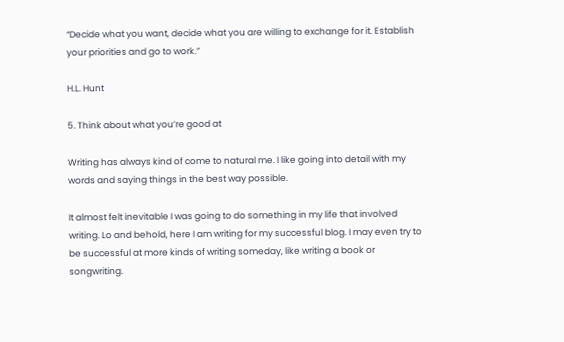“Decide what you want, decide what you are willing to exchange for it. Establish your priorities and go to work.”

H.L. Hunt

5. Think about what you’re good at

Writing has always kind of come to natural me. I like going into detail with my words and saying things in the best way possible.

It almost felt inevitable I was going to do something in my life that involved writing. Lo and behold, here I am writing for my successful blog. I may even try to be successful at more kinds of writing someday, like writing a book or songwriting.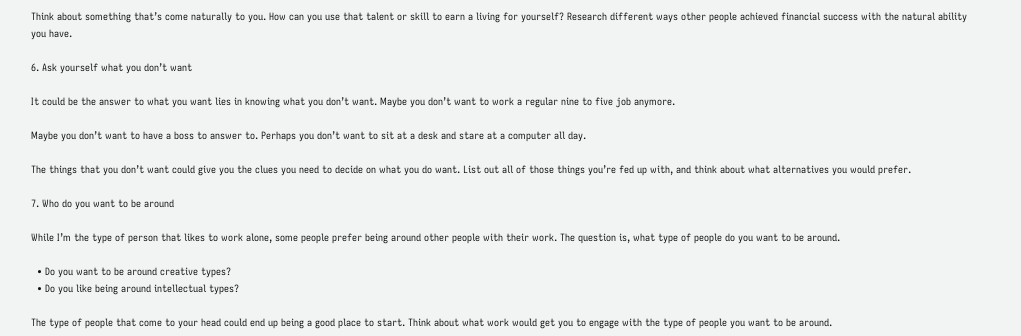Think about something that’s come naturally to you. How can you use that talent or skill to earn a living for yourself? Research different ways other people achieved financial success with the natural ability you have.

6. Ask yourself what you don’t want

It could be the answer to what you want lies in knowing what you don’t want. Maybe you don’t want to work a regular nine to five job anymore.

Maybe you don’t want to have a boss to answer to. Perhaps you don’t want to sit at a desk and stare at a computer all day.

The things that you don’t want could give you the clues you need to decide on what you do want. List out all of those things you’re fed up with, and think about what alternatives you would prefer.

7. Who do you want to be around

While I’m the type of person that likes to work alone, some people prefer being around other people with their work. The question is, what type of people do you want to be around.

  • Do you want to be around creative types?
  • Do you like being around intellectual types?

The type of people that come to your head could end up being a good place to start. Think about what work would get you to engage with the type of people you want to be around.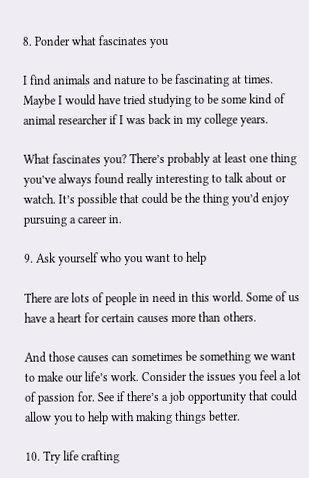8. Ponder what fascinates you

I find animals and nature to be fascinating at times. Maybe I would have tried studying to be some kind of animal researcher if I was back in my college years.

What fascinates you? There’s probably at least one thing you’ve always found really interesting to talk about or watch. It’s possible that could be the thing you’d enjoy pursuing a career in.

9. Ask yourself who you want to help

There are lots of people in need in this world. Some of us have a heart for certain causes more than others.

And those causes can sometimes be something we want to make our life’s work. Consider the issues you feel a lot of passion for. See if there’s a job opportunity that could allow you to help with making things better.

10. Try life crafting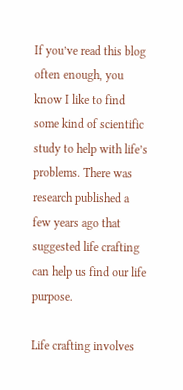If you’ve read this blog often enough, you know I like to find some kind of scientific study to help with life’s problems. There was research published a few years ago that suggested life crafting can help us find our life purpose.

Life crafting involves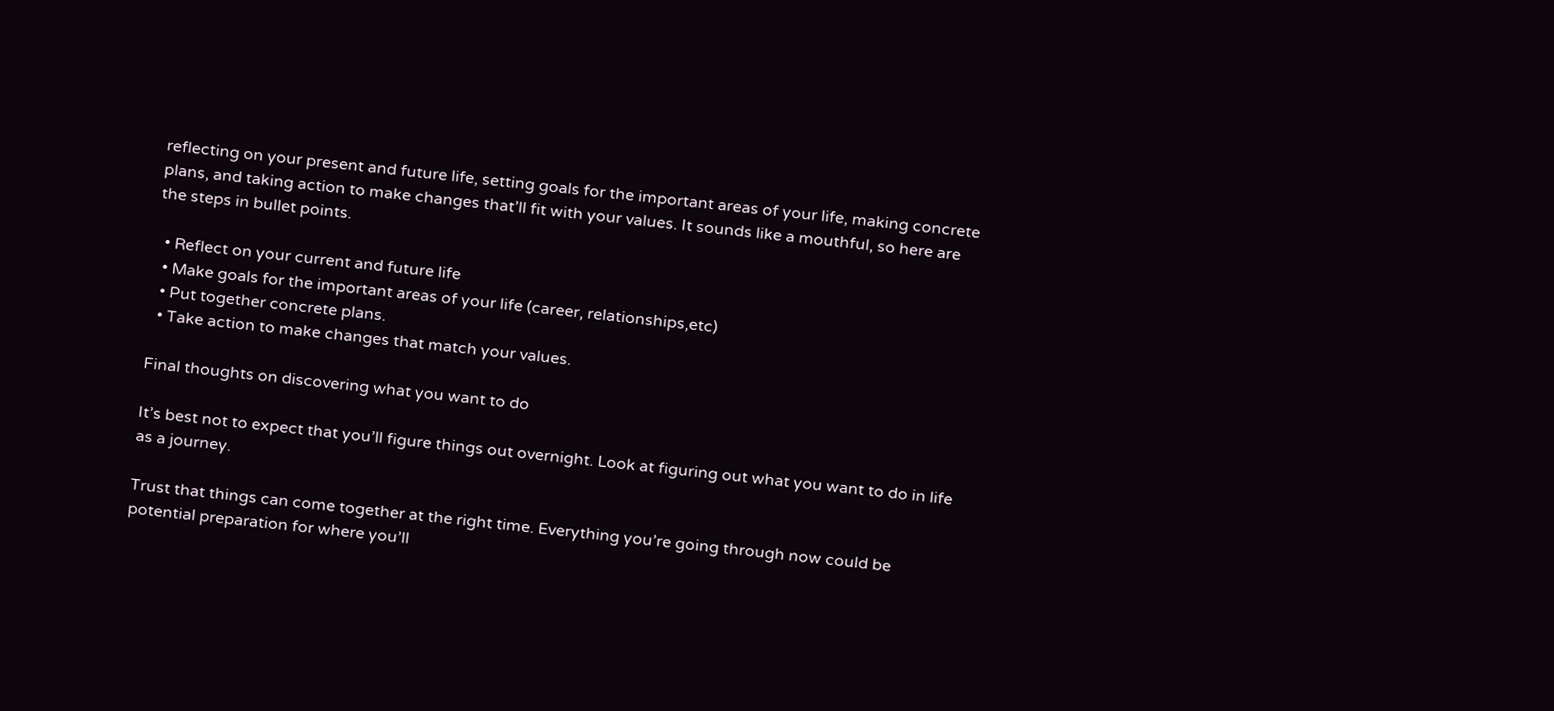reflecting on your present and future life, setting goals for the important areas of your life, making concrete plans, and taking action to make changes that’ll fit with your values. It sounds like a mouthful, so here are the steps in bullet points.

  • Reflect on your current and future life
  • Make goals for the important areas of your life (career, relationships,etc)
  • Put together concrete plans.
  • Take action to make changes that match your values.

Final thoughts on discovering what you want to do

It’s best not to expect that you’ll figure things out overnight. Look at figuring out what you want to do in life as a journey.

Trust that things can come together at the right time. Everything you’re going through now could be potential preparation for where you’ll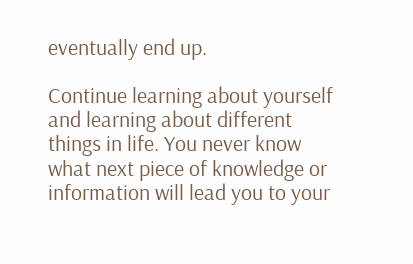eventually end up.

Continue learning about yourself and learning about different things in life. You never know what next piece of knowledge or information will lead you to your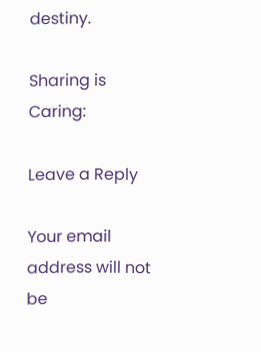destiny.

Sharing is Caring:

Leave a Reply

Your email address will not be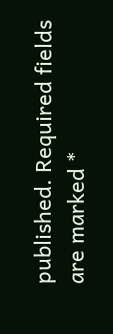published. Required fields are marked *